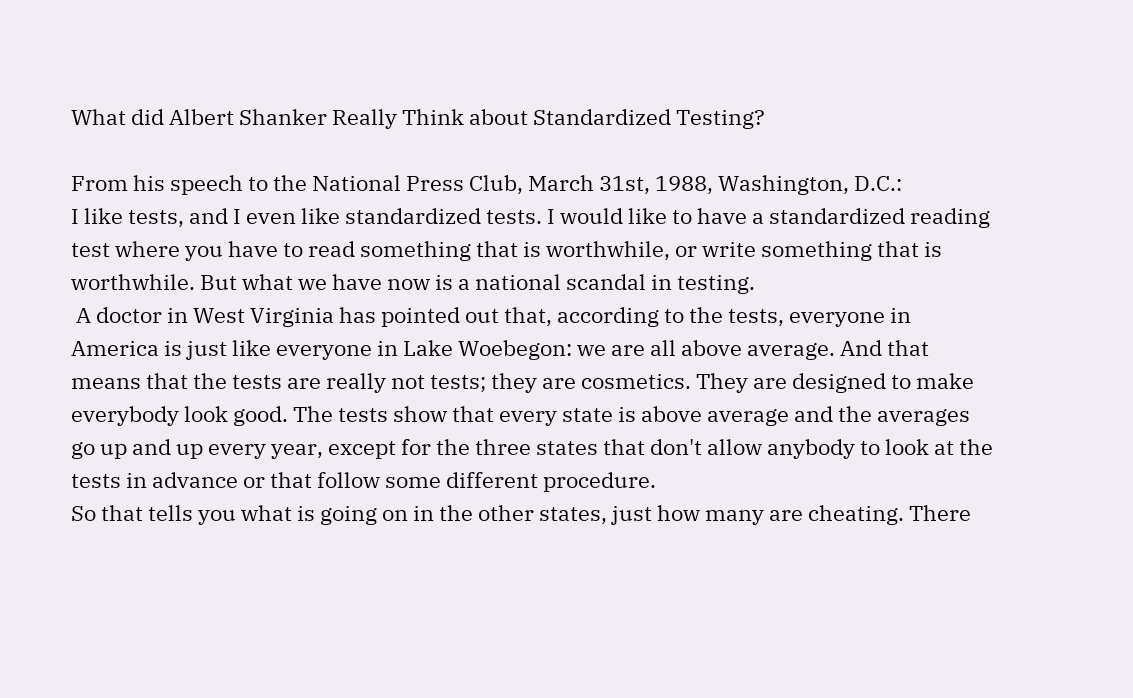What did Albert Shanker Really Think about Standardized Testing?

From his speech to the National Press Club, March 31st, 1988, Washington, D.C.:
I like tests, and I even like standardized tests. I would like to have a standardized reading test where you have to read something that is worthwhile, or write something that is worthwhile. But what we have now is a national scandal in testing.
 A doctor in West Virginia has pointed out that, according to the tests, everyone in America is just like everyone in Lake Woebegon: we are all above average. And that means that the tests are really not tests; they are cosmetics. They are designed to make everybody look good. The tests show that every state is above average and the averages go up and up every year, except for the three states that don't allow anybody to look at the tests in advance or that follow some different procedure.
So that tells you what is going on in the other states, just how many are cheating. There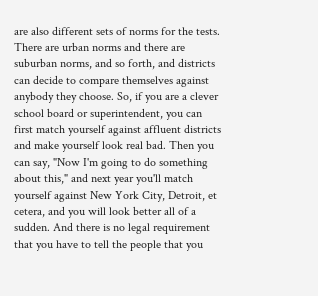are also different sets of norms for the tests. There are urban norms and there are suburban norms, and so forth, and districts can decide to compare themselves against anybody they choose. So, if you are a clever school board or superintendent, you can first match yourself against affluent districts and make yourself look real bad. Then you can say, "Now I'm going to do something about this," and next year you'll match yourself against New York City, Detroit, et cetera, and you will look better all of a sudden. And there is no legal requirement that you have to tell the people that you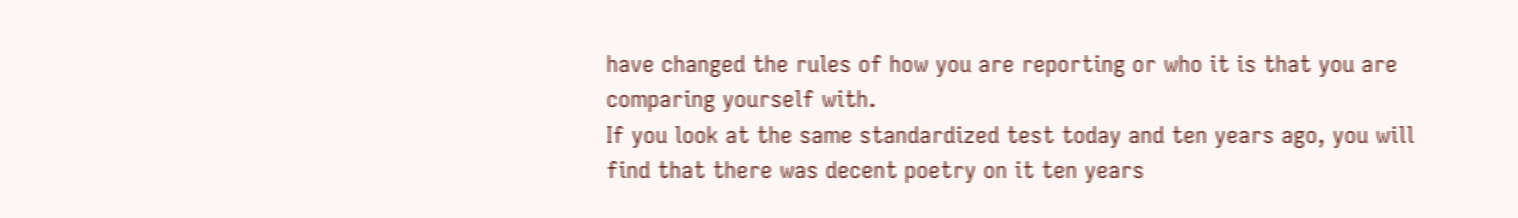have changed the rules of how you are reporting or who it is that you are comparing yourself with.
If you look at the same standardized test today and ten years ago, you will find that there was decent poetry on it ten years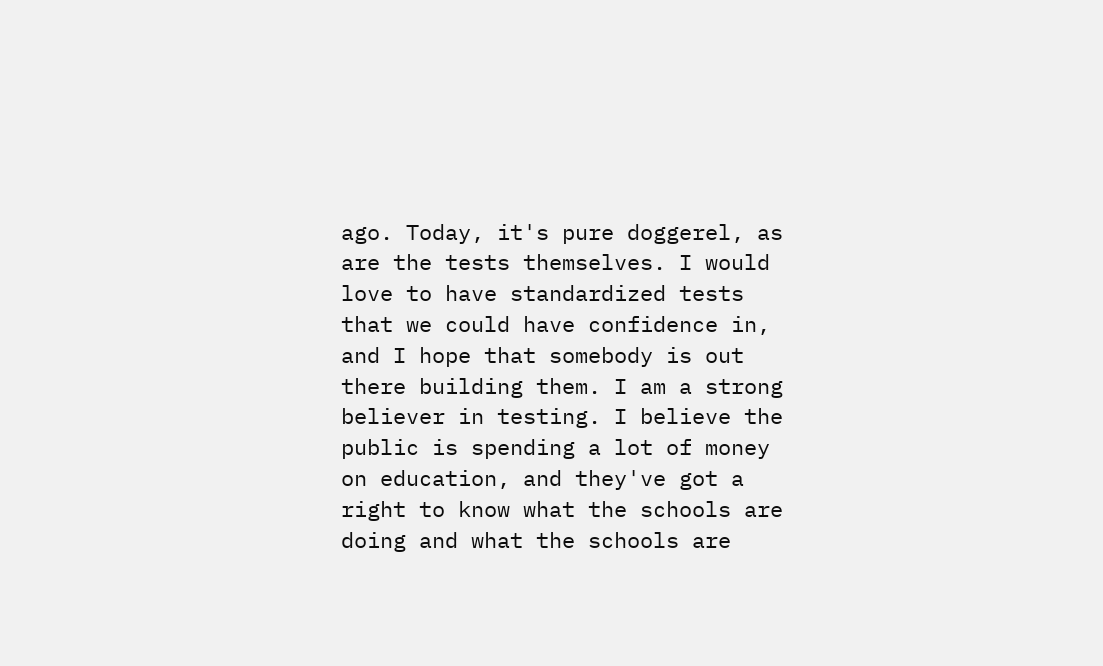ago. Today, it's pure doggerel, as are the tests themselves. I would love to have standardized tests that we could have confidence in, and I hope that somebody is out there building them. I am a strong believer in testing. I believe the public is spending a lot of money on education, and they've got a right to know what the schools are doing and what the schools are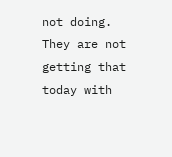not doing. They are not getting that today with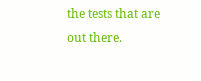the tests that are out there.